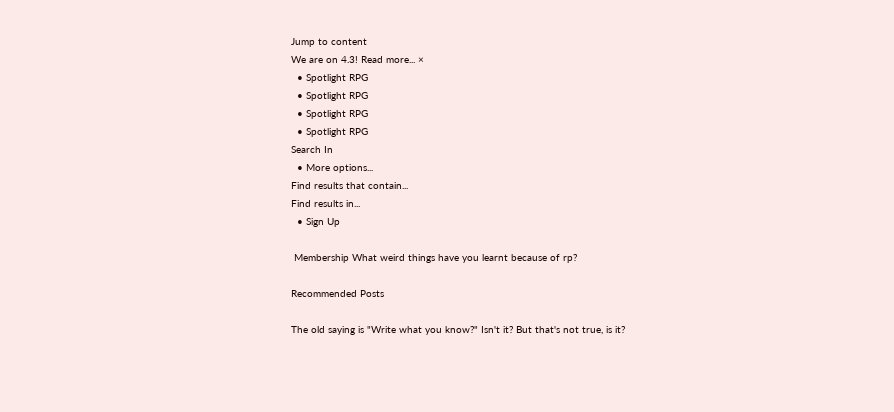Jump to content
We are on 4.3! Read more... ×
  • Spotlight RPG
  • Spotlight RPG
  • Spotlight RPG
  • Spotlight RPG
Search In
  • More options...
Find results that contain...
Find results in...
  • Sign Up

 Membership What weird things have you learnt because of rp?

Recommended Posts

The old saying is "Write what you know?" Isn't it? But that's not true, is it?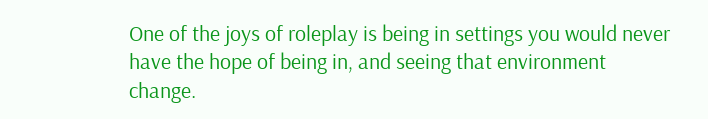One of the joys of roleplay is being in settings you would never have the hope of being in, and seeing that environment change.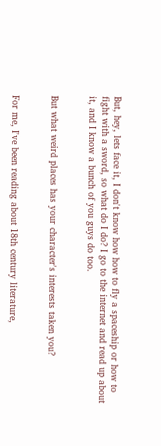But, hey, lets face it, I don't know how how to fly a spaceship or how to fight with a sword, so what do I do? I go to the internet and read up about it, and I know a bunch of you guys do too.


But what weird places has your character's interests taken you?


For me, I've been reading about 18th century literature,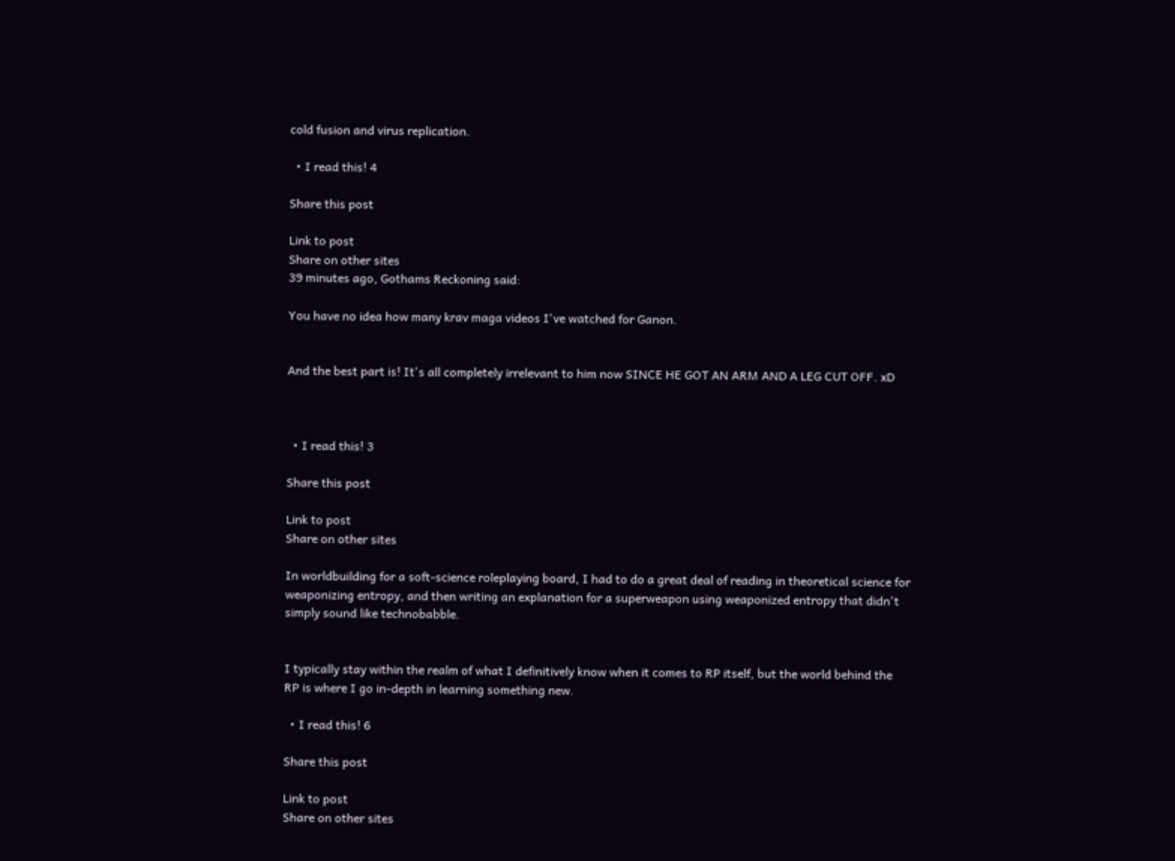cold fusion and virus replication.

  • I read this! 4

Share this post

Link to post
Share on other sites
39 minutes ago, Gothams Reckoning said:

You have no idea how many krav maga videos I've watched for Ganon.


And the best part is! It's all completely irrelevant to him now SINCE HE GOT AN ARM AND A LEG CUT OFF. xD



  • I read this! 3

Share this post

Link to post
Share on other sites

In worldbuilding for a soft-science roleplaying board, I had to do a great deal of reading in theoretical science for weaponizing entropy, and then writing an explanation for a superweapon using weaponized entropy that didn't simply sound like technobabble.


I typically stay within the realm of what I definitively know when it comes to RP itself, but the world behind the RP is where I go in-depth in learning something new.

  • I read this! 6

Share this post

Link to post
Share on other sites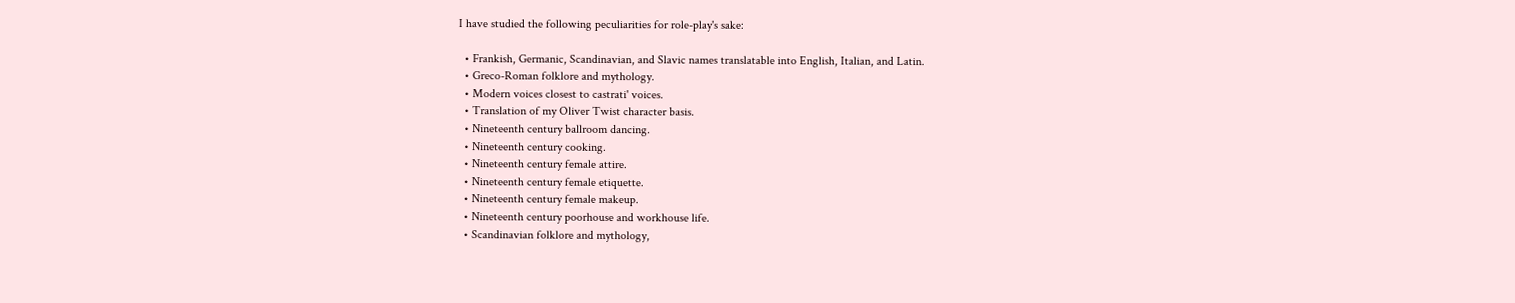I have studied the following peculiarities for role-play's sake:

  • Frankish, Germanic, Scandinavian, and Slavic names translatable into English, Italian, and Latin.
  • Greco-Roman folklore and mythology.
  • Modern voices closest to castrati' voices.
  • Translation of my Oliver Twist character basis.
  • Nineteenth century ballroom dancing.
  • Nineteenth century cooking.
  • Nineteenth century female attire.
  • Nineteenth century female etiquette.
  • Nineteenth century female makeup.
  • Nineteenth century poorhouse and workhouse life.
  • Scandinavian folklore and mythology,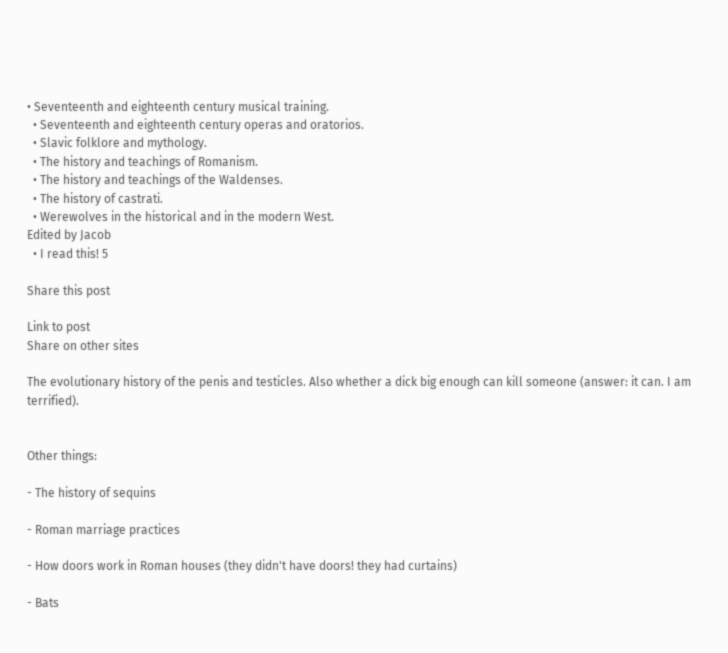• Seventeenth and eighteenth century musical training.
  • Seventeenth and eighteenth century operas and oratorios.
  • Slavic folklore and mythology.
  • The history and teachings of Romanism.
  • The history and teachings of the Waldenses.
  • The history of castrati.
  • Werewolves in the historical and in the modern West.
Edited by Jacob
  • I read this! 5

Share this post

Link to post
Share on other sites

The evolutionary history of the penis and testicles. Also whether a dick big enough can kill someone (answer: it can. I am terrified).


Other things:

- The history of sequins

- Roman marriage practices

- How doors work in Roman houses (they didn't have doors! they had curtains)

- Bats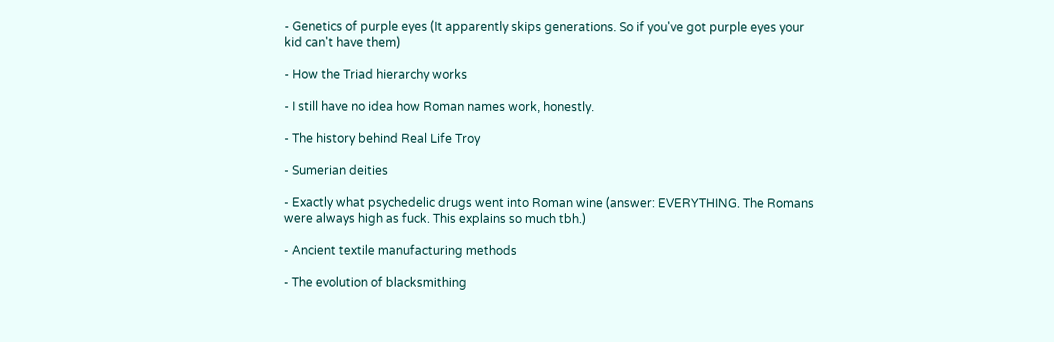- Genetics of purple eyes (It apparently skips generations. So if you've got purple eyes your kid can't have them)

- How the Triad hierarchy works

- I still have no idea how Roman names work, honestly.

- The history behind Real Life Troy

- Sumerian deities

- Exactly what psychedelic drugs went into Roman wine (answer: EVERYTHING. The Romans were always high as fuck. This explains so much tbh.)

- Ancient textile manufacturing methods

- The evolution of blacksmithing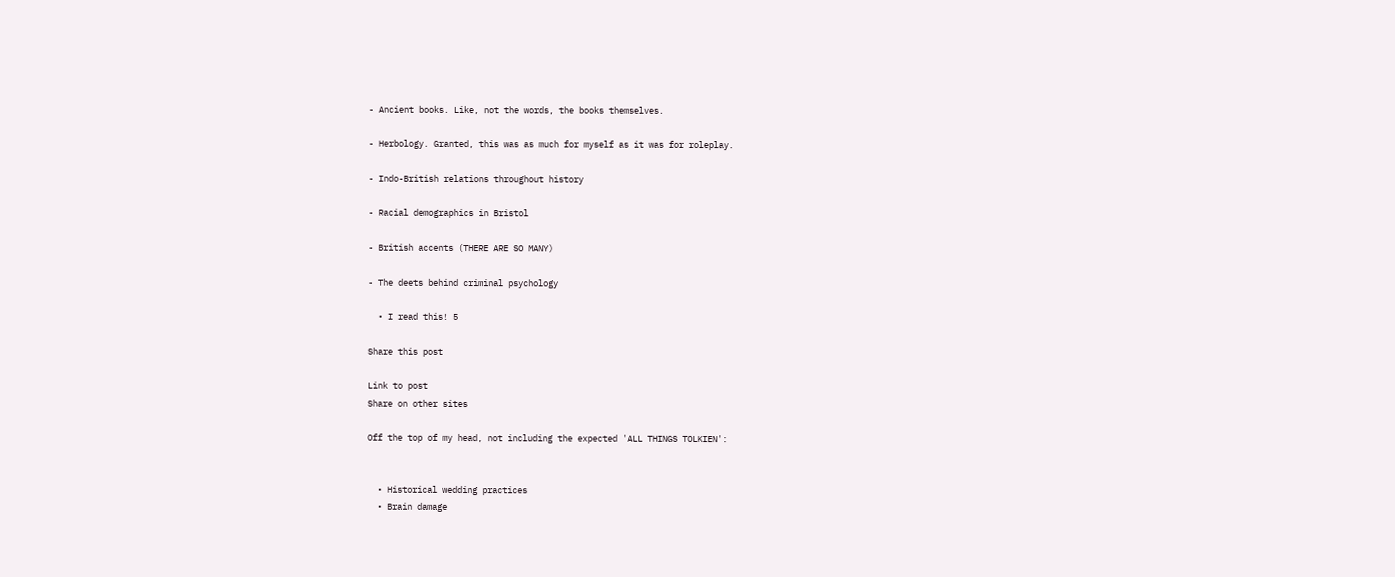- Ancient books. Like, not the words, the books themselves.

- Herbology. Granted, this was as much for myself as it was for roleplay.

- Indo-British relations throughout history

- Racial demographics in Bristol

- British accents (THERE ARE SO MANY)

- The deets behind criminal psychology

  • I read this! 5

Share this post

Link to post
Share on other sites

Off the top of my head, not including the expected 'ALL THINGS TOLKIEN':


  • Historical wedding practices
  • Brain damage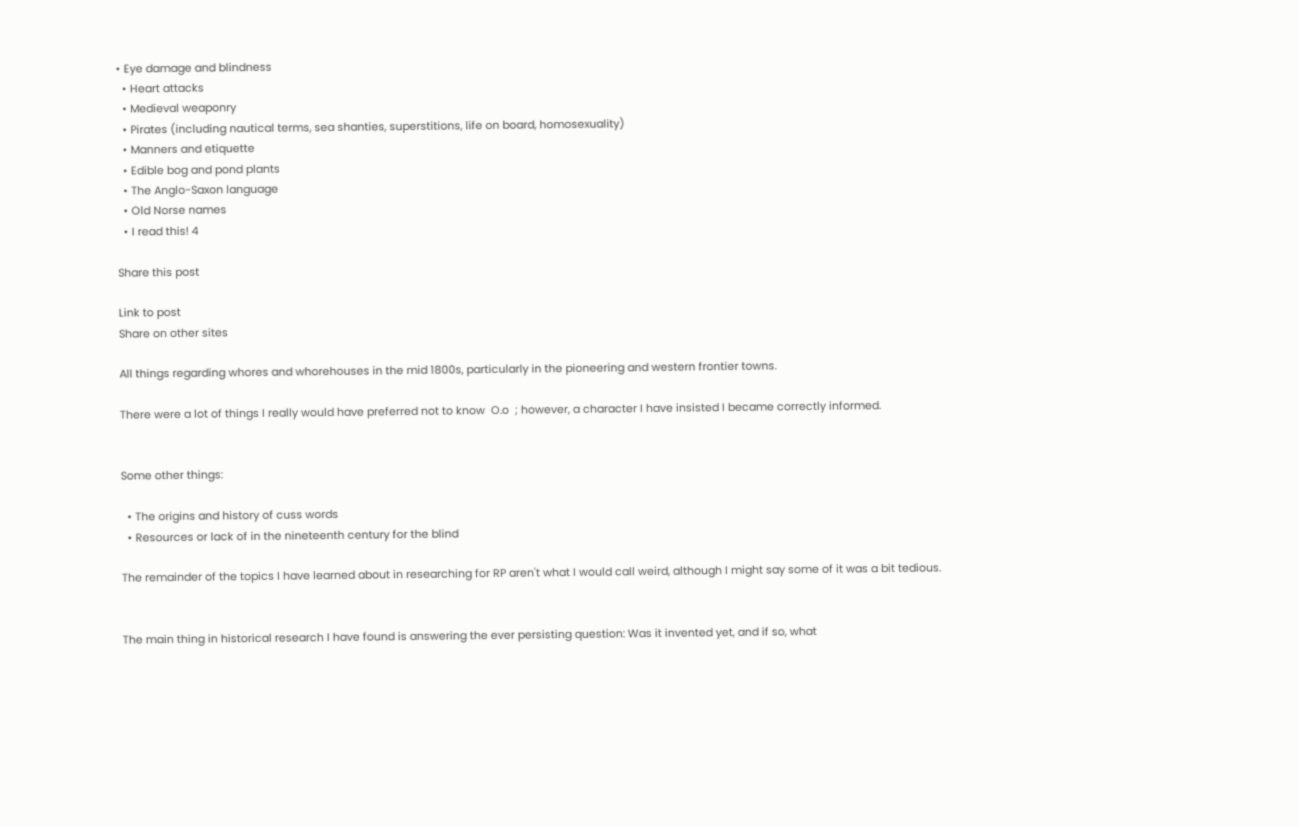• Eye damage and blindness
  • Heart attacks
  • Medieval weaponry
  • Pirates (including nautical terms, sea shanties, superstitions, life on board, homosexuality)
  • Manners and etiquette
  • Edible bog and pond plants
  • The Anglo-Saxon language
  • Old Norse names
  • I read this! 4

Share this post

Link to post
Share on other sites

All things regarding whores and whorehouses in the mid 1800s, particularly in the pioneering and western frontier towns.

There were a lot of things I really would have preferred not to know  O.o  ; however, a character I have insisted I became correctly informed.


Some other things:

  • The origins and history of cuss words
  • Resources or lack of in the nineteenth century for the blind

The remainder of the topics I have learned about in researching for RP aren't what I would call weird, although I might say some of it was a bit tedious.


The main thing in historical research I have found is answering the ever persisting question: Was it invented yet, and if so, what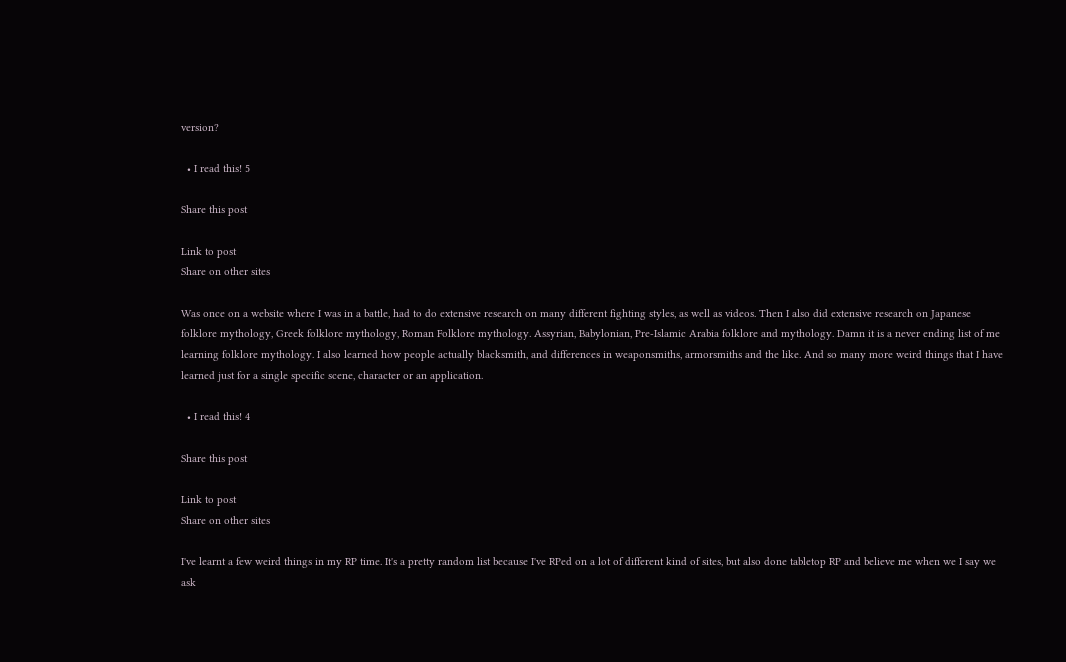version?

  • I read this! 5

Share this post

Link to post
Share on other sites

Was once on a website where I was in a battle, had to do extensive research on many different fighting styles, as well as videos. Then I also did extensive research on Japanese folklore mythology, Greek folklore mythology, Roman Folklore mythology. Assyrian, Babylonian, Pre-Islamic Arabia folklore and mythology. Damn it is a never ending list of me learning folklore mythology. I also learned how people actually blacksmith, and differences in weaponsmiths, armorsmiths and the like. And so many more weird things that I have learned just for a single specific scene, character or an application.

  • I read this! 4

Share this post

Link to post
Share on other sites

I've learnt a few weird things in my RP time. It's a pretty random list because I've RPed on a lot of different kind of sites, but also done tabletop RP and believe me when we I say we ask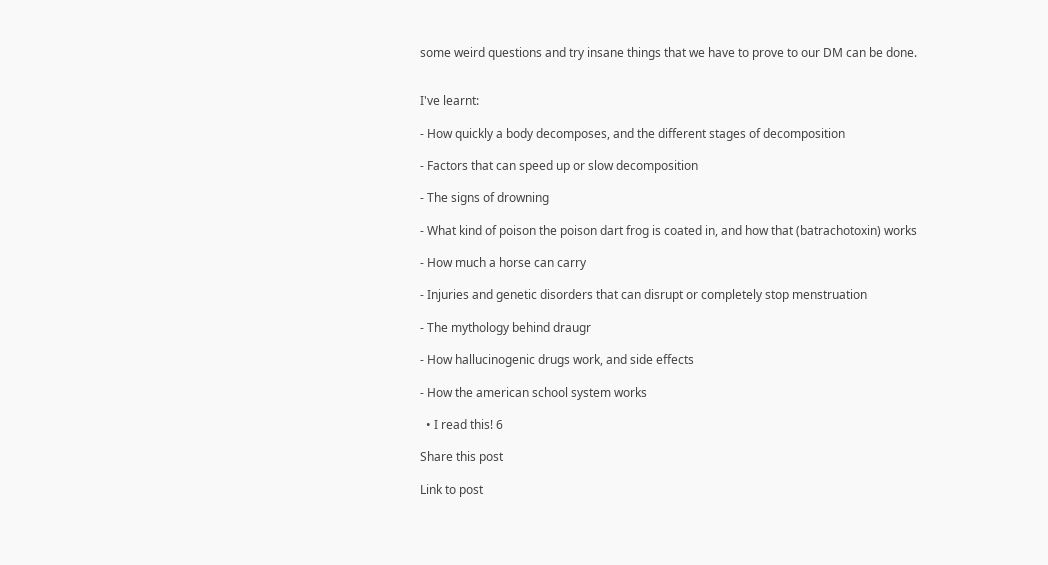some weird questions and try insane things that we have to prove to our DM can be done.


I've learnt:

- How quickly a body decomposes, and the different stages of decomposition

- Factors that can speed up or slow decomposition

- The signs of drowning

- What kind of poison the poison dart frog is coated in, and how that (batrachotoxin) works

- How much a horse can carry

- Injuries and genetic disorders that can disrupt or completely stop menstruation

- The mythology behind draugr

- How hallucinogenic drugs work, and side effects

- How the american school system works

  • I read this! 6

Share this post

Link to post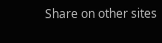Share on other sites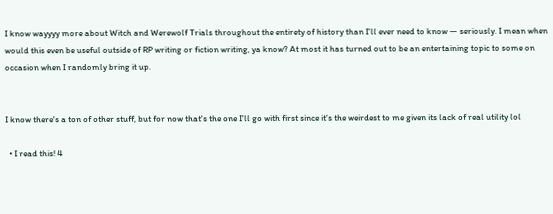I know wayyyy more about Witch and Werewolf Trials throughout the entirety of history than I'll ever need to know — seriously. I mean when would this even be useful outside of RP writing or fiction writing, ya know? At most it has turned out to be an entertaining topic to some on occasion when I randomly bring it up.


I know there's a ton of other stuff, but for now that's the one I'll go with first since it's the weirdest to me given its lack of real utility lol

  • I read this! 4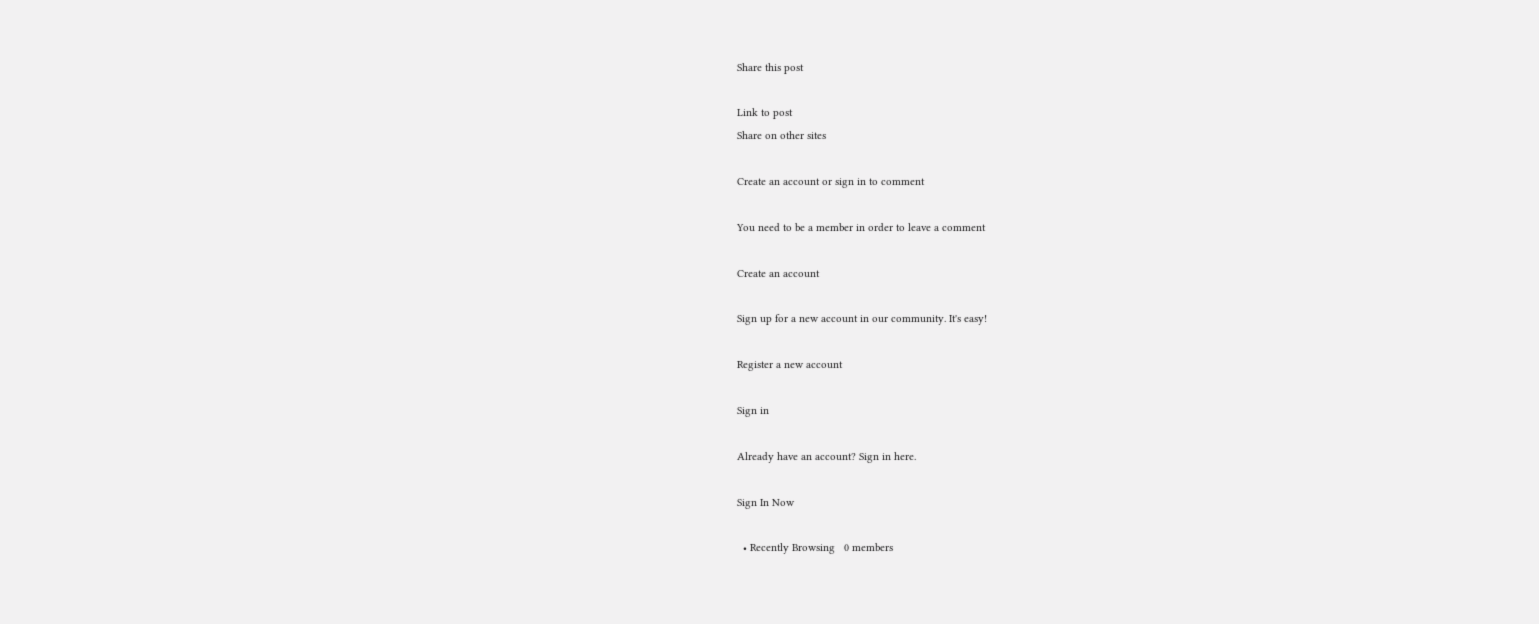Share this post

Link to post
Share on other sites

Create an account or sign in to comment

You need to be a member in order to leave a comment

Create an account

Sign up for a new account in our community. It's easy!

Register a new account

Sign in

Already have an account? Sign in here.

Sign In Now

  • Recently Browsing   0 members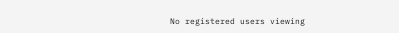No registered users viewing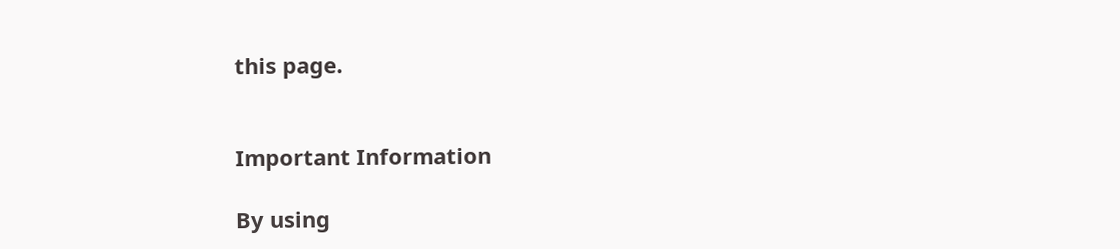this page.


Important Information

By using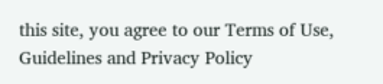this site, you agree to our Terms of Use, Guidelines and Privacy Policy